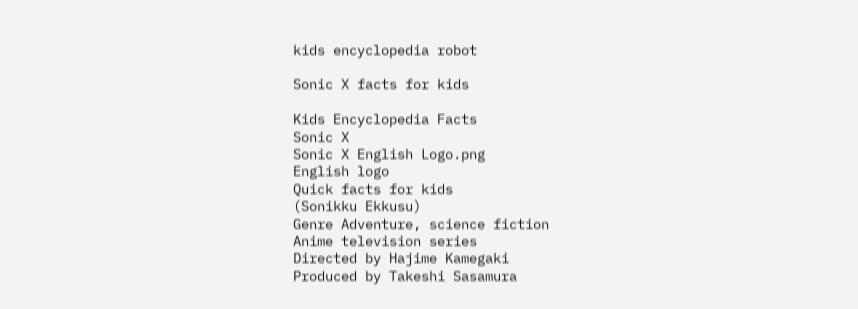kids encyclopedia robot

Sonic X facts for kids

Kids Encyclopedia Facts
Sonic X
Sonic X English Logo.png
English logo
Quick facts for kids
(Sonikku Ekkusu)
Genre Adventure, science fiction
Anime television series
Directed by Hajime Kamegaki
Produced by Takeshi Sasamura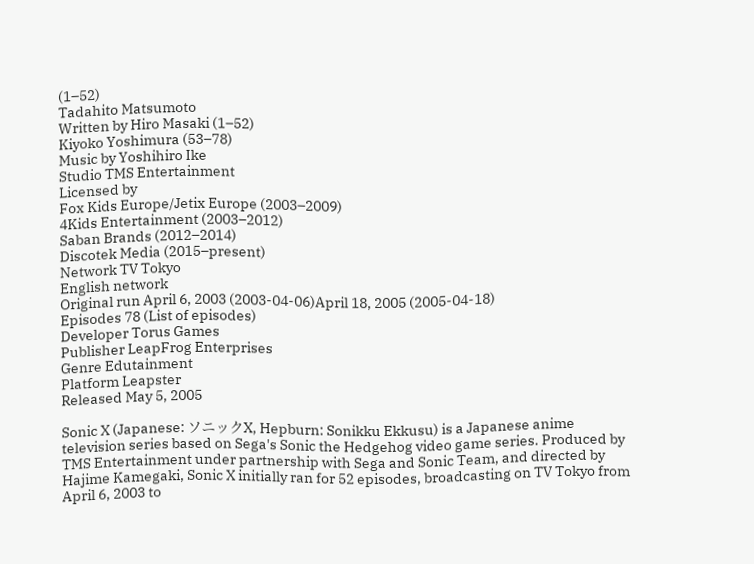(1–52)
Tadahito Matsumoto
Written by Hiro Masaki (1–52)
Kiyoko Yoshimura (53–78)
Music by Yoshihiro Ike
Studio TMS Entertainment
Licensed by
Fox Kids Europe/Jetix Europe (2003–2009)
4Kids Entertainment (2003–2012)
Saban Brands (2012–2014)
Discotek Media (2015–present)
Network TV Tokyo
English network
Original run April 6, 2003 (2003-04-06)April 18, 2005 (2005-04-18)
Episodes 78 (List of episodes)
Developer Torus Games
Publisher LeapFrog Enterprises
Genre Edutainment
Platform Leapster
Released May 5, 2005

Sonic X (Japanese: ソニックX, Hepburn: Sonikku Ekkusu) is a Japanese anime television series based on Sega's Sonic the Hedgehog video game series. Produced by TMS Entertainment under partnership with Sega and Sonic Team, and directed by Hajime Kamegaki, Sonic X initially ran for 52 episodes, broadcasting on TV Tokyo from April 6, 2003 to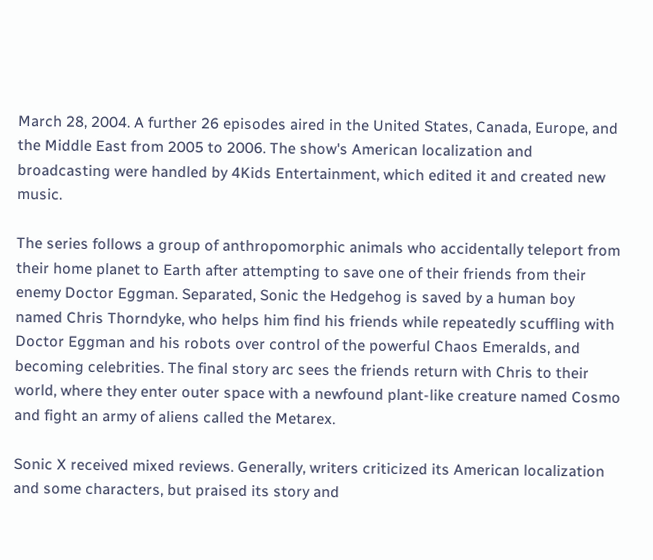March 28, 2004. A further 26 episodes aired in the United States, Canada, Europe, and the Middle East from 2005 to 2006. The show's American localization and broadcasting were handled by 4Kids Entertainment, which edited it and created new music.

The series follows a group of anthropomorphic animals who accidentally teleport from their home planet to Earth after attempting to save one of their friends from their enemy Doctor Eggman. Separated, Sonic the Hedgehog is saved by a human boy named Chris Thorndyke, who helps him find his friends while repeatedly scuffling with Doctor Eggman and his robots over control of the powerful Chaos Emeralds, and becoming celebrities. The final story arc sees the friends return with Chris to their world, where they enter outer space with a newfound plant-like creature named Cosmo and fight an army of aliens called the Metarex.

Sonic X received mixed reviews. Generally, writers criticized its American localization and some characters, but praised its story and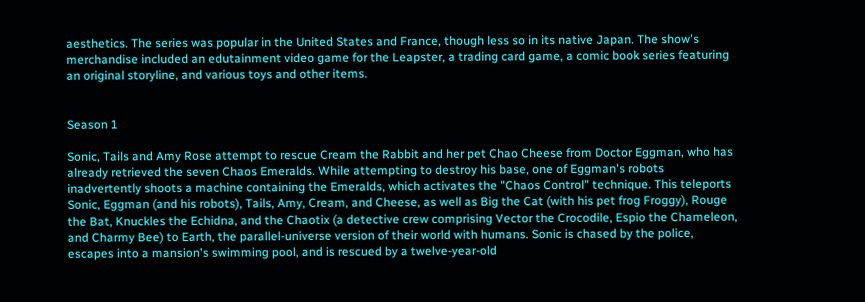aesthetics. The series was popular in the United States and France, though less so in its native Japan. The show's merchandise included an edutainment video game for the Leapster, a trading card game, a comic book series featuring an original storyline, and various toys and other items.


Season 1

Sonic, Tails and Amy Rose attempt to rescue Cream the Rabbit and her pet Chao Cheese from Doctor Eggman, who has already retrieved the seven Chaos Emeralds. While attempting to destroy his base, one of Eggman's robots inadvertently shoots a machine containing the Emeralds, which activates the "Chaos Control" technique. This teleports Sonic, Eggman (and his robots), Tails, Amy, Cream, and Cheese, as well as Big the Cat (with his pet frog Froggy), Rouge the Bat, Knuckles the Echidna, and the Chaotix (a detective crew comprising Vector the Crocodile, Espio the Chameleon, and Charmy Bee) to Earth, the parallel-universe version of their world with humans. Sonic is chased by the police, escapes into a mansion's swimming pool, and is rescued by a twelve-year-old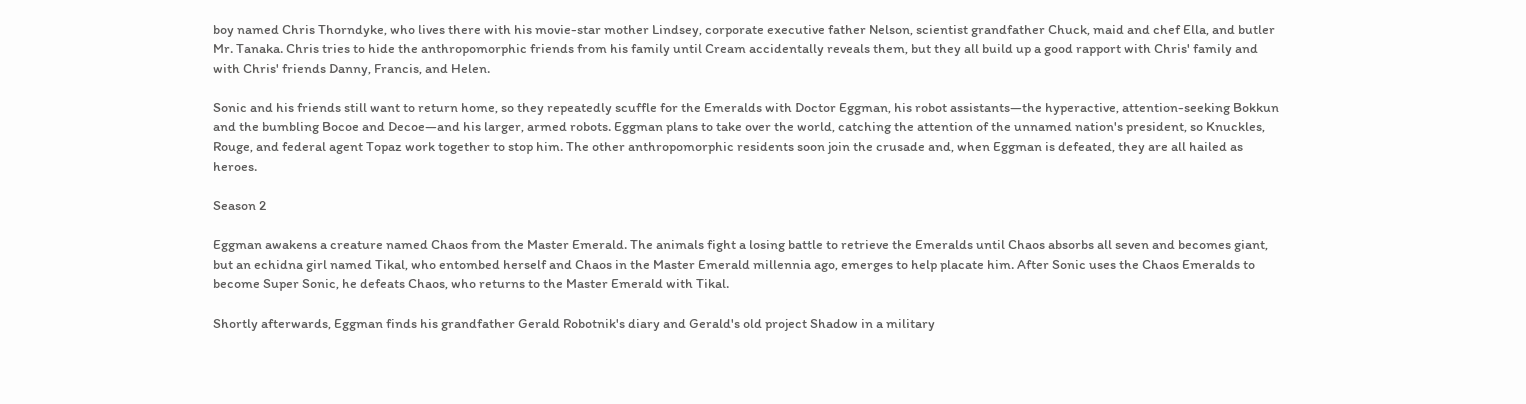boy named Chris Thorndyke, who lives there with his movie-star mother Lindsey, corporate executive father Nelson, scientist grandfather Chuck, maid and chef Ella, and butler Mr. Tanaka. Chris tries to hide the anthropomorphic friends from his family until Cream accidentally reveals them, but they all build up a good rapport with Chris' family and with Chris' friends Danny, Francis, and Helen.

Sonic and his friends still want to return home, so they repeatedly scuffle for the Emeralds with Doctor Eggman, his robot assistants—the hyperactive, attention-seeking Bokkun and the bumbling Bocoe and Decoe—and his larger, armed robots. Eggman plans to take over the world, catching the attention of the unnamed nation's president, so Knuckles, Rouge, and federal agent Topaz work together to stop him. The other anthropomorphic residents soon join the crusade and, when Eggman is defeated, they are all hailed as heroes.

Season 2

Eggman awakens a creature named Chaos from the Master Emerald. The animals fight a losing battle to retrieve the Emeralds until Chaos absorbs all seven and becomes giant, but an echidna girl named Tikal, who entombed herself and Chaos in the Master Emerald millennia ago, emerges to help placate him. After Sonic uses the Chaos Emeralds to become Super Sonic, he defeats Chaos, who returns to the Master Emerald with Tikal.

Shortly afterwards, Eggman finds his grandfather Gerald Robotnik's diary and Gerald's old project Shadow in a military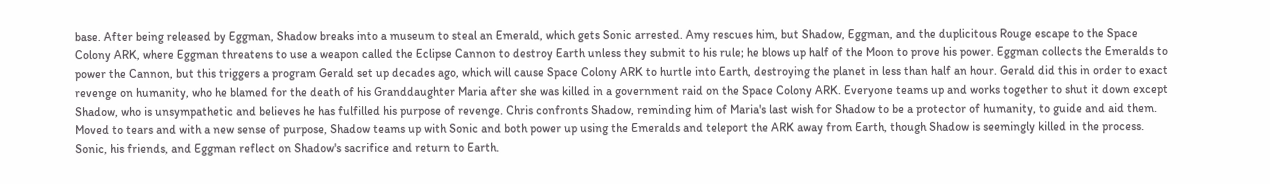base. After being released by Eggman, Shadow breaks into a museum to steal an Emerald, which gets Sonic arrested. Amy rescues him, but Shadow, Eggman, and the duplicitous Rouge escape to the Space Colony ARK, where Eggman threatens to use a weapon called the Eclipse Cannon to destroy Earth unless they submit to his rule; he blows up half of the Moon to prove his power. Eggman collects the Emeralds to power the Cannon, but this triggers a program Gerald set up decades ago, which will cause Space Colony ARK to hurtle into Earth, destroying the planet in less than half an hour. Gerald did this in order to exact revenge on humanity, who he blamed for the death of his Granddaughter Maria after she was killed in a government raid on the Space Colony ARK. Everyone teams up and works together to shut it down except Shadow, who is unsympathetic and believes he has fulfilled his purpose of revenge. Chris confronts Shadow, reminding him of Maria's last wish for Shadow to be a protector of humanity, to guide and aid them. Moved to tears and with a new sense of purpose, Shadow teams up with Sonic and both power up using the Emeralds and teleport the ARK away from Earth, though Shadow is seemingly killed in the process. Sonic, his friends, and Eggman reflect on Shadow's sacrifice and return to Earth.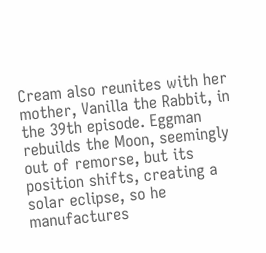Cream also reunites with her mother, Vanilla the Rabbit, in the 39th episode. Eggman rebuilds the Moon, seemingly out of remorse, but its position shifts, creating a solar eclipse, so he manufactures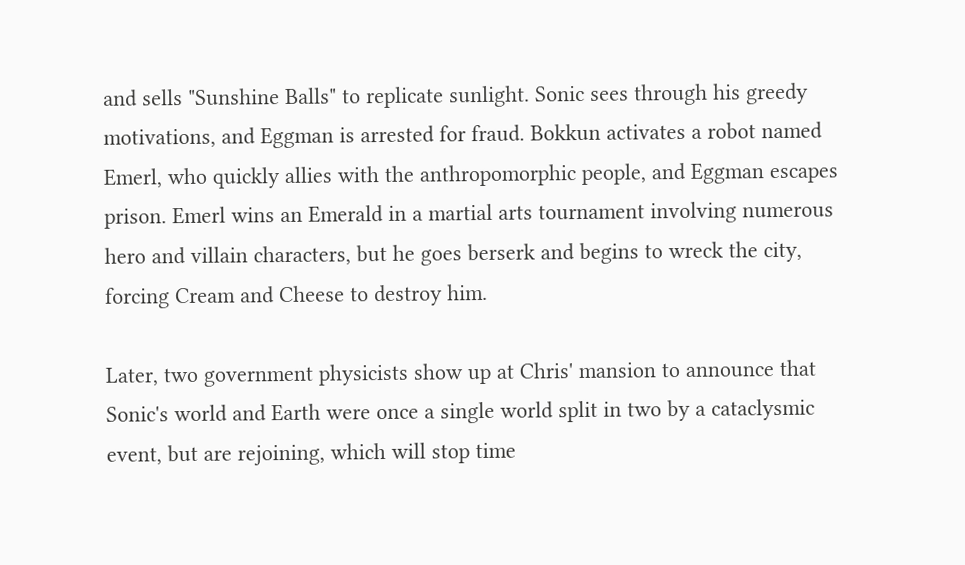and sells "Sunshine Balls" to replicate sunlight. Sonic sees through his greedy motivations, and Eggman is arrested for fraud. Bokkun activates a robot named Emerl, who quickly allies with the anthropomorphic people, and Eggman escapes prison. Emerl wins an Emerald in a martial arts tournament involving numerous hero and villain characters, but he goes berserk and begins to wreck the city, forcing Cream and Cheese to destroy him.

Later, two government physicists show up at Chris' mansion to announce that Sonic's world and Earth were once a single world split in two by a cataclysmic event, but are rejoining, which will stop time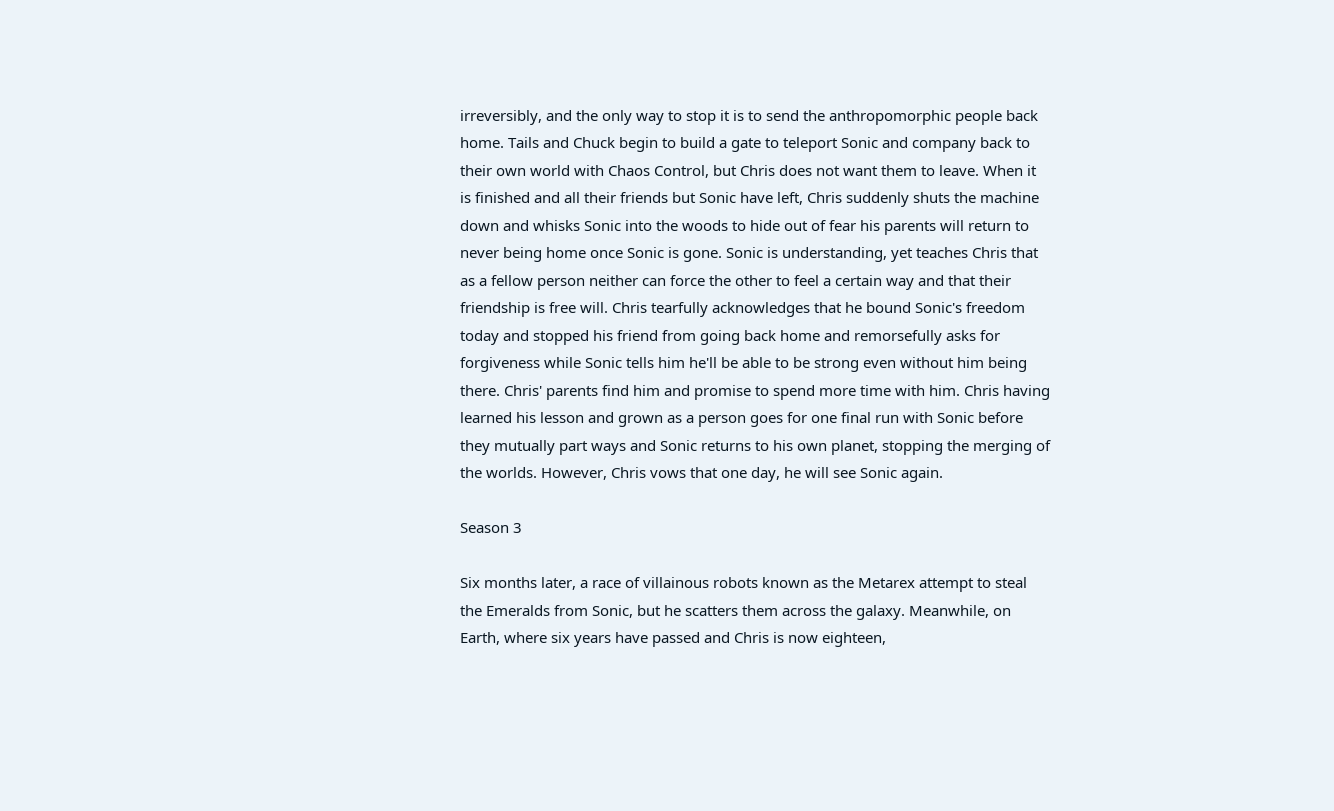irreversibly, and the only way to stop it is to send the anthropomorphic people back home. Tails and Chuck begin to build a gate to teleport Sonic and company back to their own world with Chaos Control, but Chris does not want them to leave. When it is finished and all their friends but Sonic have left, Chris suddenly shuts the machine down and whisks Sonic into the woods to hide out of fear his parents will return to never being home once Sonic is gone. Sonic is understanding, yet teaches Chris that as a fellow person neither can force the other to feel a certain way and that their friendship is free will. Chris tearfully acknowledges that he bound Sonic's freedom today and stopped his friend from going back home and remorsefully asks for forgiveness while Sonic tells him he'll be able to be strong even without him being there. Chris' parents find him and promise to spend more time with him. Chris having learned his lesson and grown as a person goes for one final run with Sonic before they mutually part ways and Sonic returns to his own planet, stopping the merging of the worlds. However, Chris vows that one day, he will see Sonic again.

Season 3

Six months later, a race of villainous robots known as the Metarex attempt to steal the Emeralds from Sonic, but he scatters them across the galaxy. Meanwhile, on Earth, where six years have passed and Chris is now eighteen,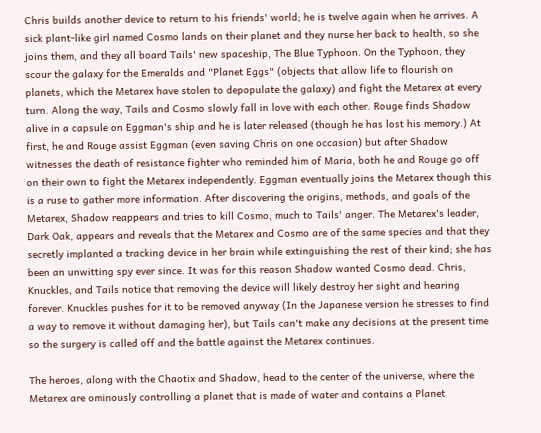Chris builds another device to return to his friends' world; he is twelve again when he arrives. A sick plant-like girl named Cosmo lands on their planet and they nurse her back to health, so she joins them, and they all board Tails' new spaceship, The Blue Typhoon. On the Typhoon, they scour the galaxy for the Emeralds and "Planet Eggs" (objects that allow life to flourish on planets, which the Metarex have stolen to depopulate the galaxy) and fight the Metarex at every turn. Along the way, Tails and Cosmo slowly fall in love with each other. Rouge finds Shadow alive in a capsule on Eggman's ship and he is later released (though he has lost his memory.) At first, he and Rouge assist Eggman (even saving Chris on one occasion) but after Shadow witnesses the death of resistance fighter who reminded him of Maria, both he and Rouge go off on their own to fight the Metarex independently. Eggman eventually joins the Metarex though this is a ruse to gather more information. After discovering the origins, methods, and goals of the Metarex, Shadow reappears and tries to kill Cosmo, much to Tails' anger. The Metarex's leader, Dark Oak, appears and reveals that the Metarex and Cosmo are of the same species and that they secretly implanted a tracking device in her brain while extinguishing the rest of their kind; she has been an unwitting spy ever since. It was for this reason Shadow wanted Cosmo dead. Chris, Knuckles, and Tails notice that removing the device will likely destroy her sight and hearing forever. Knuckles pushes for it to be removed anyway (In the Japanese version he stresses to find a way to remove it without damaging her), but Tails can't make any decisions at the present time so the surgery is called off and the battle against the Metarex continues.

The heroes, along with the Chaotix and Shadow, head to the center of the universe, where the Metarex are ominously controlling a planet that is made of water and contains a Planet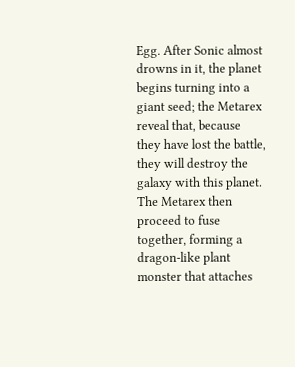Egg. After Sonic almost drowns in it, the planet begins turning into a giant seed; the Metarex reveal that, because they have lost the battle, they will destroy the galaxy with this planet. The Metarex then proceed to fuse together, forming a dragon-like plant monster that attaches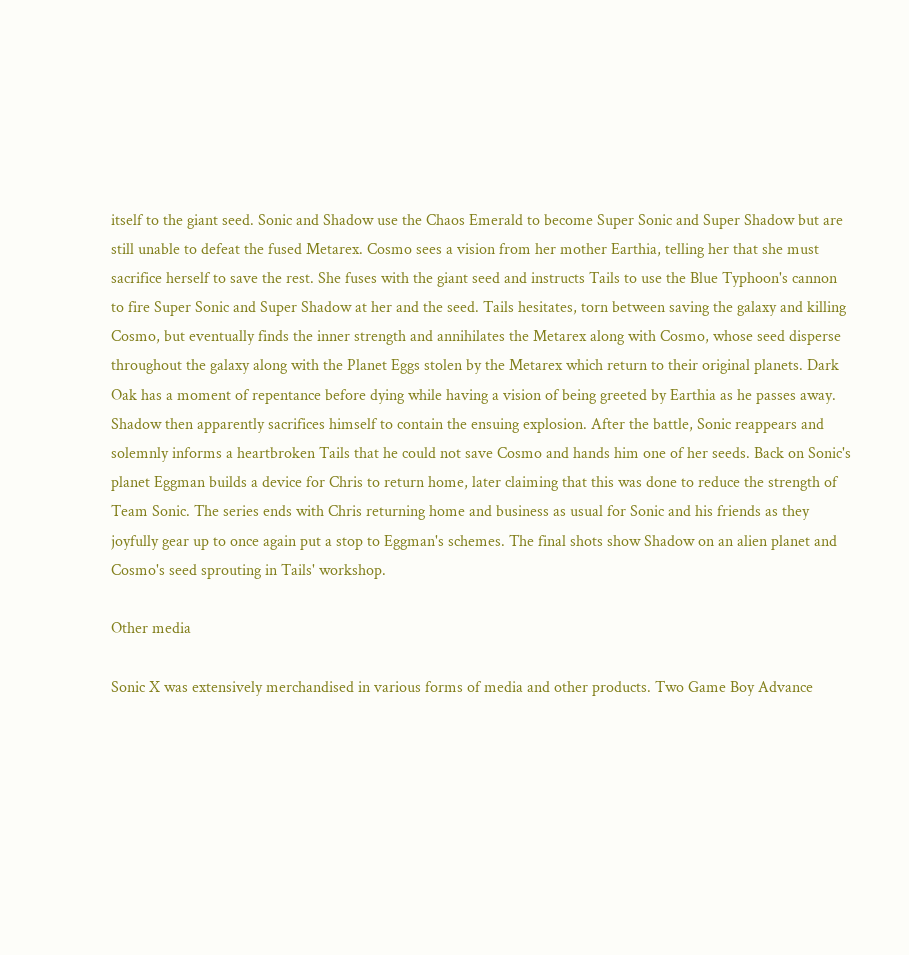itself to the giant seed. Sonic and Shadow use the Chaos Emerald to become Super Sonic and Super Shadow but are still unable to defeat the fused Metarex. Cosmo sees a vision from her mother Earthia, telling her that she must sacrifice herself to save the rest. She fuses with the giant seed and instructs Tails to use the Blue Typhoon's cannon to fire Super Sonic and Super Shadow at her and the seed. Tails hesitates, torn between saving the galaxy and killing Cosmo, but eventually finds the inner strength and annihilates the Metarex along with Cosmo, whose seed disperse throughout the galaxy along with the Planet Eggs stolen by the Metarex which return to their original planets. Dark Oak has a moment of repentance before dying while having a vision of being greeted by Earthia as he passes away. Shadow then apparently sacrifices himself to contain the ensuing explosion. After the battle, Sonic reappears and solemnly informs a heartbroken Tails that he could not save Cosmo and hands him one of her seeds. Back on Sonic's planet Eggman builds a device for Chris to return home, later claiming that this was done to reduce the strength of Team Sonic. The series ends with Chris returning home and business as usual for Sonic and his friends as they joyfully gear up to once again put a stop to Eggman's schemes. The final shots show Shadow on an alien planet and Cosmo's seed sprouting in Tails' workshop.

Other media

Sonic X was extensively merchandised in various forms of media and other products. Two Game Boy Advance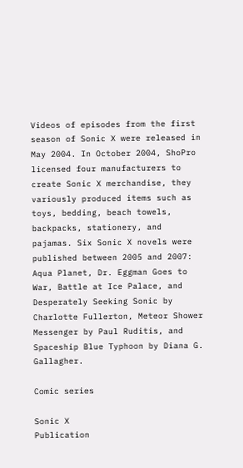Videos of episodes from the first season of Sonic X were released in May 2004. In October 2004, ShoPro licensed four manufacturers to create Sonic X merchandise, they variously produced items such as toys, bedding, beach towels, backpacks, stationery, and pajamas. Six Sonic X novels were published between 2005 and 2007: Aqua Planet, Dr. Eggman Goes to War, Battle at Ice Palace, and Desperately Seeking Sonic by Charlotte Fullerton, Meteor Shower Messenger by Paul Ruditis, and Spaceship Blue Typhoon by Diana G. Gallagher.

Comic series

Sonic X
Publication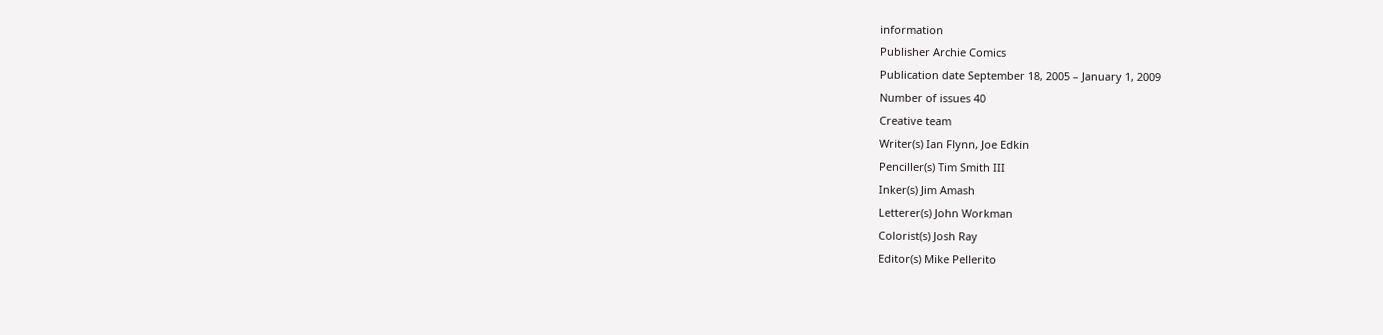information
Publisher Archie Comics
Publication date September 18, 2005 – January 1, 2009
Number of issues 40
Creative team
Writer(s) Ian Flynn, Joe Edkin
Penciller(s) Tim Smith III
Inker(s) Jim Amash
Letterer(s) John Workman
Colorist(s) Josh Ray
Editor(s) Mike Pellerito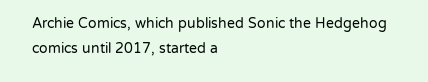Archie Comics, which published Sonic the Hedgehog comics until 2017, started a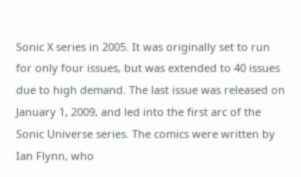Sonic X series in 2005. It was originally set to run for only four issues, but was extended to 40 issues due to high demand. The last issue was released on January 1, 2009, and led into the first arc of the Sonic Universe series. The comics were written by Ian Flynn, who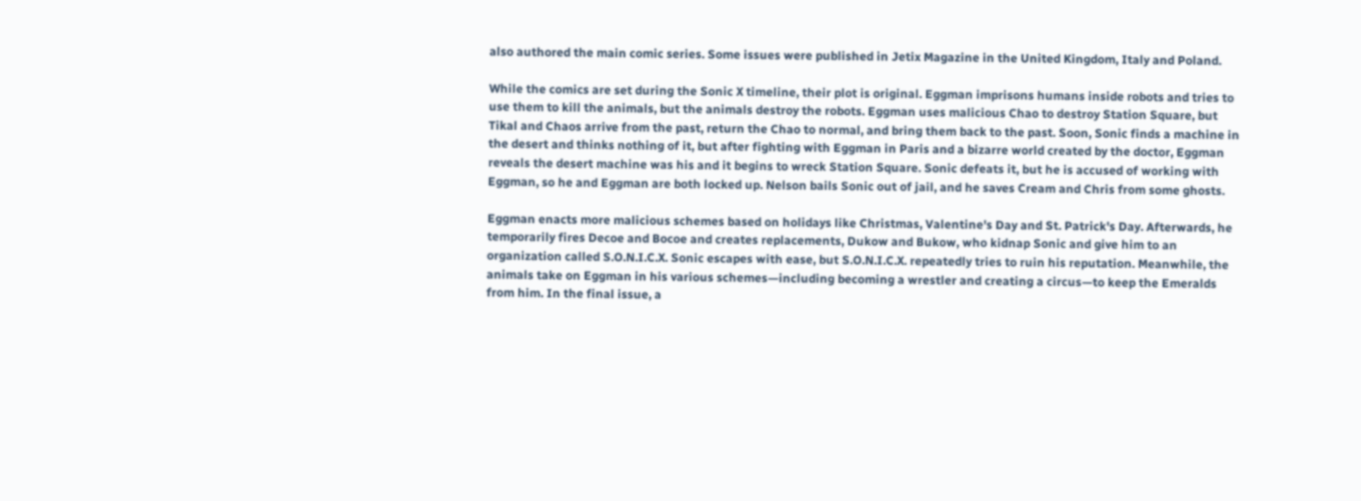also authored the main comic series. Some issues were published in Jetix Magazine in the United Kingdom, Italy and Poland.

While the comics are set during the Sonic X timeline, their plot is original. Eggman imprisons humans inside robots and tries to use them to kill the animals, but the animals destroy the robots. Eggman uses malicious Chao to destroy Station Square, but Tikal and Chaos arrive from the past, return the Chao to normal, and bring them back to the past. Soon, Sonic finds a machine in the desert and thinks nothing of it, but after fighting with Eggman in Paris and a bizarre world created by the doctor, Eggman reveals the desert machine was his and it begins to wreck Station Square. Sonic defeats it, but he is accused of working with Eggman, so he and Eggman are both locked up. Nelson bails Sonic out of jail, and he saves Cream and Chris from some ghosts.

Eggman enacts more malicious schemes based on holidays like Christmas, Valentine's Day and St. Patrick's Day. Afterwards, he temporarily fires Decoe and Bocoe and creates replacements, Dukow and Bukow, who kidnap Sonic and give him to an organization called S.O.N.I.C.X. Sonic escapes with ease, but S.O.N.I.C.X. repeatedly tries to ruin his reputation. Meanwhile, the animals take on Eggman in his various schemes—including becoming a wrestler and creating a circus—to keep the Emeralds from him. In the final issue, a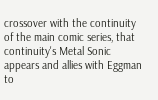crossover with the continuity of the main comic series, that continuity's Metal Sonic appears and allies with Eggman to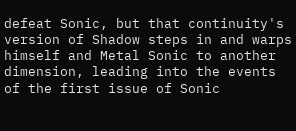defeat Sonic, but that continuity's version of Shadow steps in and warps himself and Metal Sonic to another dimension, leading into the events of the first issue of Sonic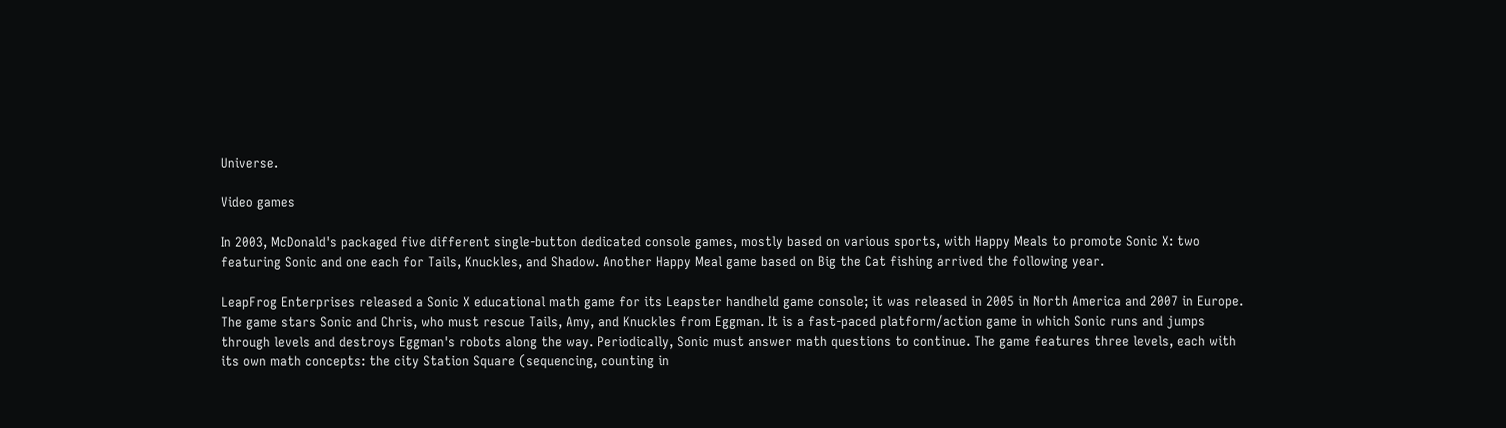Universe.

Video games

In 2003, McDonald's packaged five different single-button dedicated console games, mostly based on various sports, with Happy Meals to promote Sonic X: two featuring Sonic and one each for Tails, Knuckles, and Shadow. Another Happy Meal game based on Big the Cat fishing arrived the following year.

LeapFrog Enterprises released a Sonic X educational math game for its Leapster handheld game console; it was released in 2005 in North America and 2007 in Europe. The game stars Sonic and Chris, who must rescue Tails, Amy, and Knuckles from Eggman. It is a fast-paced platform/action game in which Sonic runs and jumps through levels and destroys Eggman's robots along the way. Periodically, Sonic must answer math questions to continue. The game features three levels, each with its own math concepts: the city Station Square (sequencing, counting in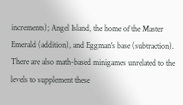increments); Angel Island, the home of the Master Emerald (addition), and Eggman's base (subtraction). There are also math-based minigames unrelated to the levels to supplement these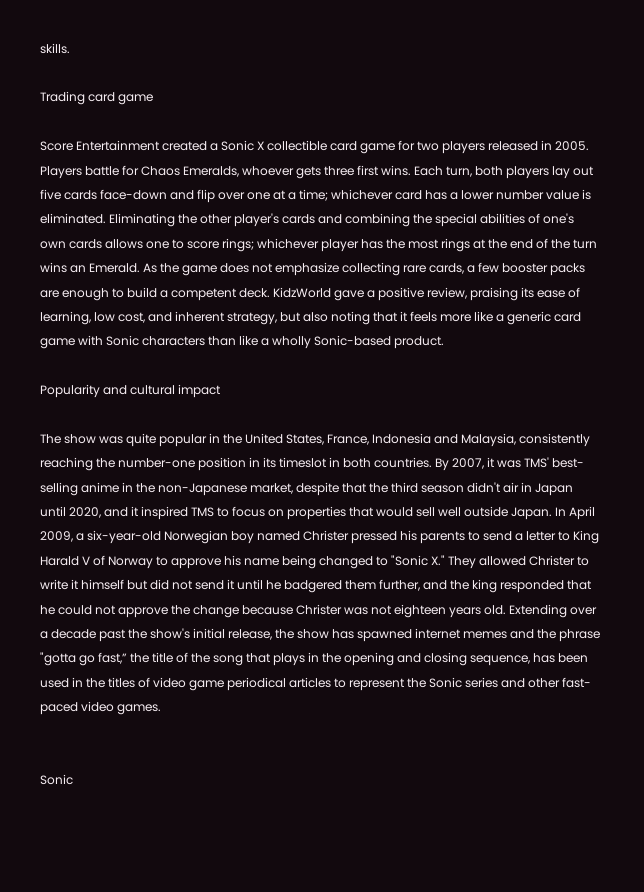skills.

Trading card game

Score Entertainment created a Sonic X collectible card game for two players released in 2005. Players battle for Chaos Emeralds, whoever gets three first wins. Each turn, both players lay out five cards face-down and flip over one at a time; whichever card has a lower number value is eliminated. Eliminating the other player's cards and combining the special abilities of one's own cards allows one to score rings; whichever player has the most rings at the end of the turn wins an Emerald. As the game does not emphasize collecting rare cards, a few booster packs are enough to build a competent deck. KidzWorld gave a positive review, praising its ease of learning, low cost, and inherent strategy, but also noting that it feels more like a generic card game with Sonic characters than like a wholly Sonic-based product.

Popularity and cultural impact

The show was quite popular in the United States, France, Indonesia and Malaysia, consistently reaching the number-one position in its timeslot in both countries. By 2007, it was TMS' best-selling anime in the non-Japanese market, despite that the third season didn't air in Japan until 2020, and it inspired TMS to focus on properties that would sell well outside Japan. In April 2009, a six-year-old Norwegian boy named Christer pressed his parents to send a letter to King Harald V of Norway to approve his name being changed to "Sonic X." They allowed Christer to write it himself but did not send it until he badgered them further, and the king responded that he could not approve the change because Christer was not eighteen years old. Extending over a decade past the show's initial release, the show has spawned internet memes and the phrase "gotta go fast,” the title of the song that plays in the opening and closing sequence, has been used in the titles of video game periodical articles to represent the Sonic series and other fast-paced video games.


Sonic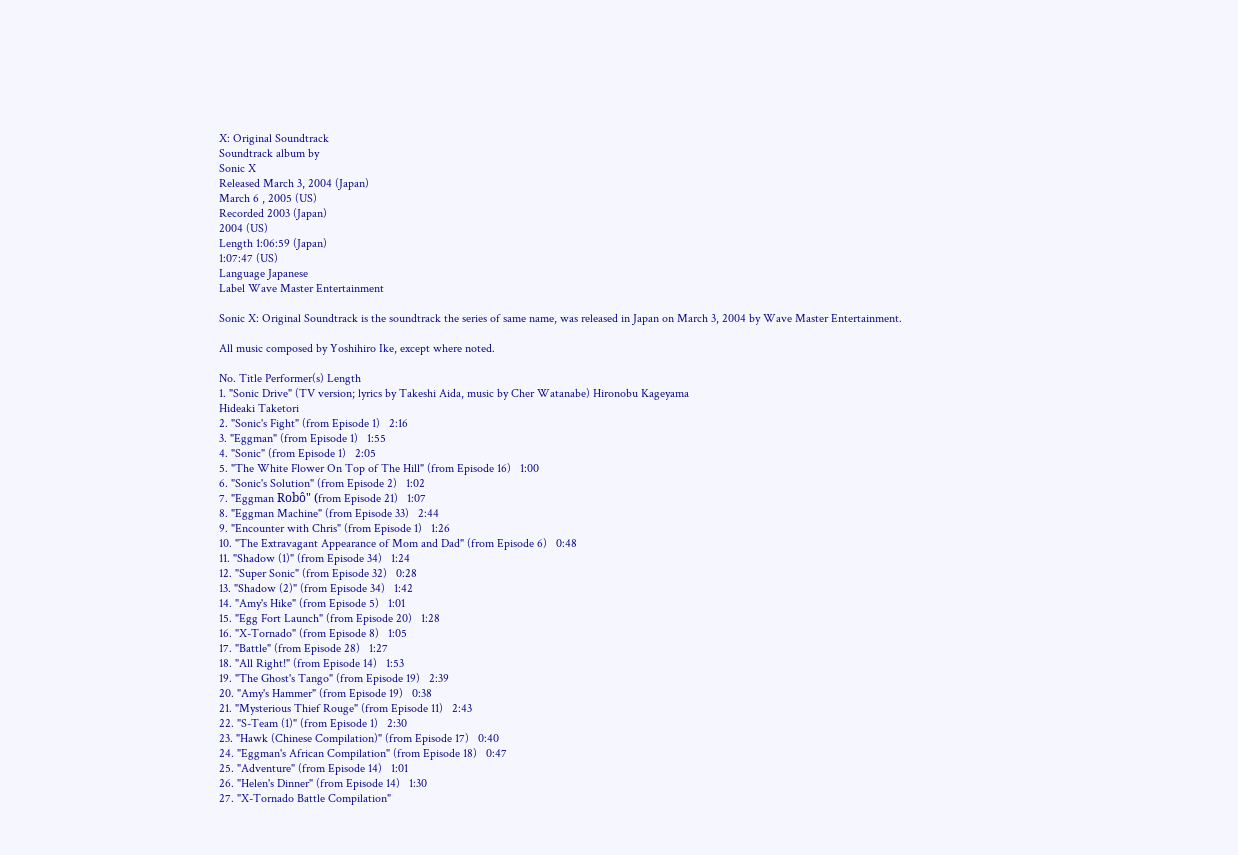X: Original Soundtrack
Soundtrack album by
Sonic X
Released March 3, 2004 (Japan)
March 6 , 2005 (US)
Recorded 2003 (Japan)
2004 (US)
Length 1:06:59 (Japan)
1:07:47 (US)
Language Japanese
Label Wave Master Entertainment

Sonic X: Original Soundtrack is the soundtrack the series of same name, was released in Japan on March 3, 2004 by Wave Master Entertainment.

All music composed by Yoshihiro Ike, except where noted.

No. Title Performer(s) Length
1. "Sonic Drive" (TV version; lyrics by Takeshi Aida, music by Cher Watanabe) Hironobu Kageyama
Hideaki Taketori
2. "Sonic's Fight" (from Episode 1)   2:16
3. "Eggman" (from Episode 1)   1:55
4. "Sonic" (from Episode 1)   2:05
5. "The White Flower On Top of The Hill" (from Episode 16)   1:00
6. "Sonic's Solution" (from Episode 2)   1:02
7. "Eggman Robô" (from Episode 21)   1:07
8. "Eggman Machine" (from Episode 33)   2:44
9. "Encounter with Chris" (from Episode 1)   1:26
10. "The Extravagant Appearance of Mom and Dad" (from Episode 6)   0:48
11. "Shadow (1)" (from Episode 34)   1:24
12. "Super Sonic" (from Episode 32)   0:28
13. "Shadow (2)" (from Episode 34)   1:42
14. "Amy's Hike" (from Episode 5)   1:01
15. "Egg Fort Launch" (from Episode 20)   1:28
16. "X-Tornado" (from Episode 8)   1:05
17. "Battle" (from Episode 28)   1:27
18. "All Right!" (from Episode 14)   1:53
19. "The Ghost's Tango" (from Episode 19)   2:39
20. "Amy's Hammer" (from Episode 19)   0:38
21. "Mysterious Thief Rouge" (from Episode 11)   2:43
22. "S-Team (1)" (from Episode 1)   2:30
23. "Hawk (Chinese Compilation)" (from Episode 17)   0:40
24. "Eggman's African Compilation" (from Episode 18)   0:47
25. "Adventure" (from Episode 14)   1:01
26. "Helen's Dinner" (from Episode 14)   1:30
27. "X-Tornado Battle Compilation"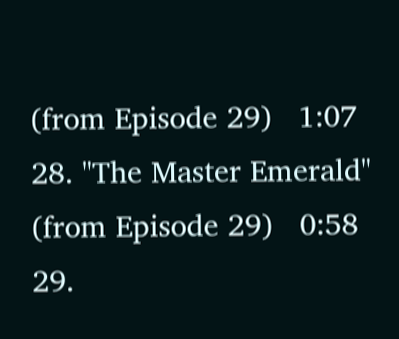(from Episode 29)   1:07
28. "The Master Emerald" (from Episode 29)   0:58
29.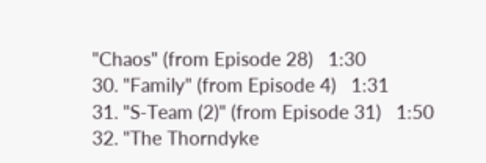"Chaos" (from Episode 28)   1:30
30. "Family" (from Episode 4)   1:31
31. "S-Team (2)" (from Episode 31)   1:50
32. "The Thorndyke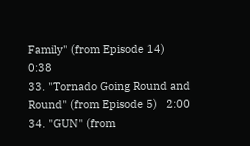Family" (from Episode 14)   0:38
33. "Tornado Going Round and Round" (from Episode 5)   2:00
34. "GUN" (from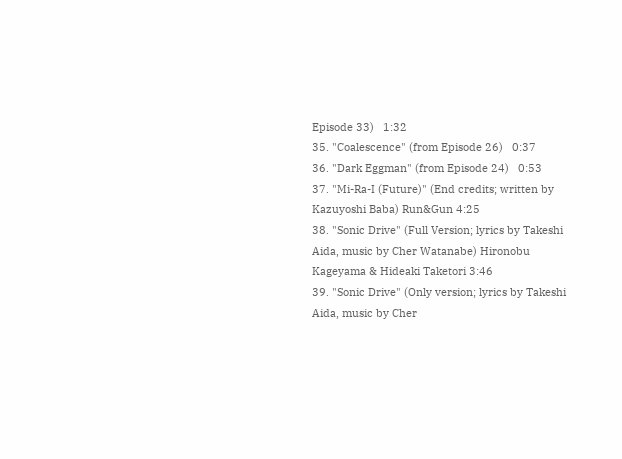Episode 33)   1:32
35. "Coalescence" (from Episode 26)   0:37
36. "Dark Eggman" (from Episode 24)   0:53
37. "Mi-Ra-I (Future)" (End credits; written by Kazuyoshi Baba) Run&Gun 4:25
38. "Sonic Drive" (Full Version; lyrics by Takeshi Aida, music by Cher Watanabe) Hironobu Kageyama & Hideaki Taketori 3:46
39. "Sonic Drive" (Only version; lyrics by Takeshi Aida, music by Cher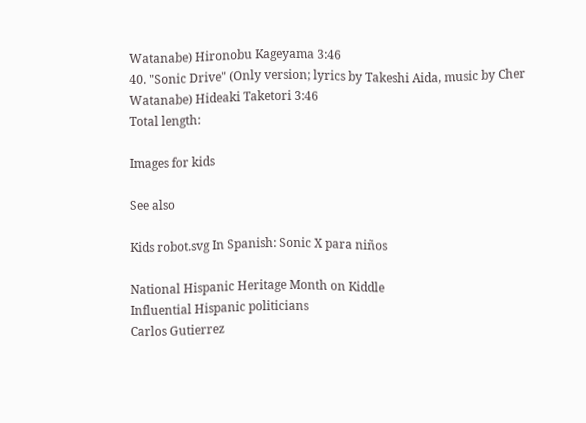Watanabe) Hironobu Kageyama 3:46
40. "Sonic Drive" (Only version; lyrics by Takeshi Aida, music by Cher Watanabe) Hideaki Taketori 3:46
Total length:

Images for kids

See also

Kids robot.svg In Spanish: Sonic X para niños

National Hispanic Heritage Month on Kiddle
Influential Hispanic politicians
Carlos Gutierrez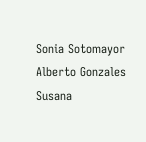Sonia Sotomayor
Alberto Gonzales
Susana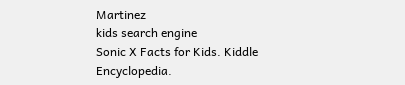Martinez
kids search engine
Sonic X Facts for Kids. Kiddle Encyclopedia.